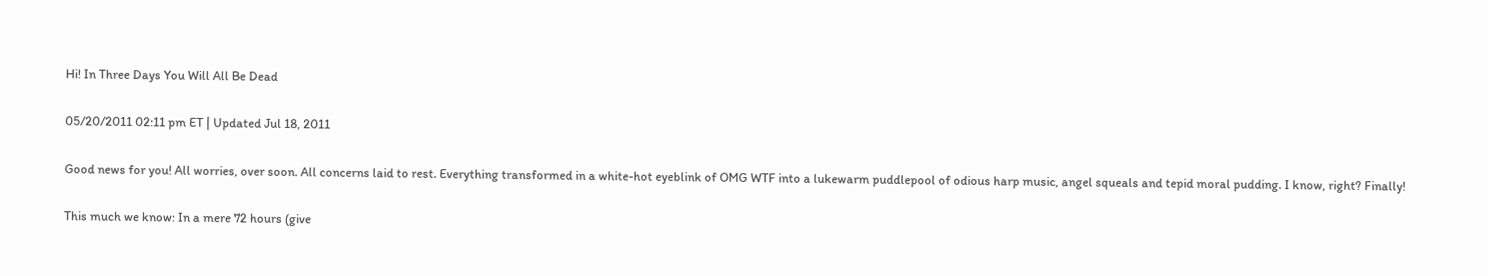Hi! In Three Days You Will All Be Dead

05/20/2011 02:11 pm ET | Updated Jul 18, 2011

Good news for you! All worries, over soon. All concerns laid to rest. Everything transformed in a white-hot eyeblink of OMG WTF into a lukewarm puddlepool of odious harp music, angel squeals and tepid moral pudding. I know, right? Finally!

This much we know: In a mere 72 hours (give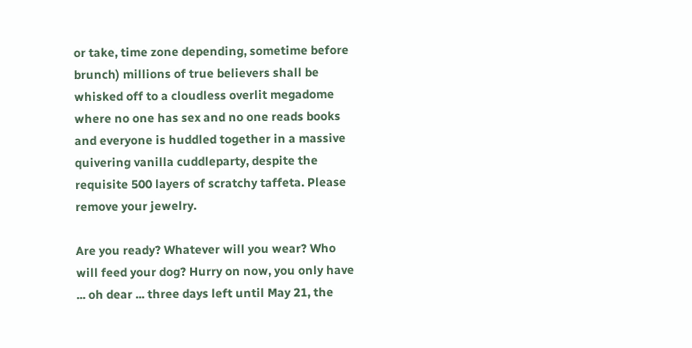or take, time zone depending, sometime before brunch) millions of true believers shall be whisked off to a cloudless overlit megadome where no one has sex and no one reads books and everyone is huddled together in a massive quivering vanilla cuddleparty, despite the requisite 500 layers of scratchy taffeta. Please remove your jewelry.

Are you ready? Whatever will you wear? Who will feed your dog? Hurry on now, you only have ... oh dear ... three days left until May 21, the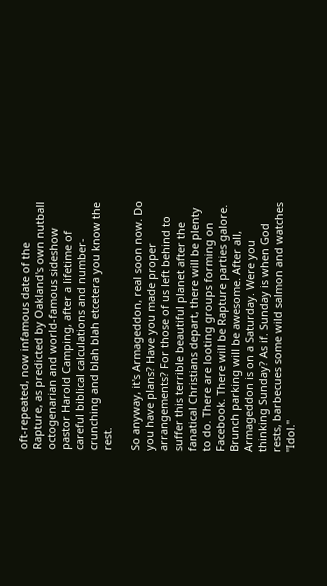oft-repeated, now infamous date of the Rapture, as predicted by Oakland's own nutball octogenarian and world-famous sideshow pastor Harold Camping, after a lifetime of careful biblical calculations and number-crunching and blah blah etcetera you know the rest.

So anyway, it's Armageddon, real soon now. Do you have plans? Have you made proper arrangements? For those of us left behind to suffer this terrible beautiful planet after the fanatical Christians depart, there will be plenty to do. There are looting groups forming on Facebook. There will be Rapture parties galore. Brunch parking will be awesome. After all, Armageddon is on a Saturday. Were you thinking Sunday? As if. Sunday is when God rests, barbecues some wild salmon and watches "Idol."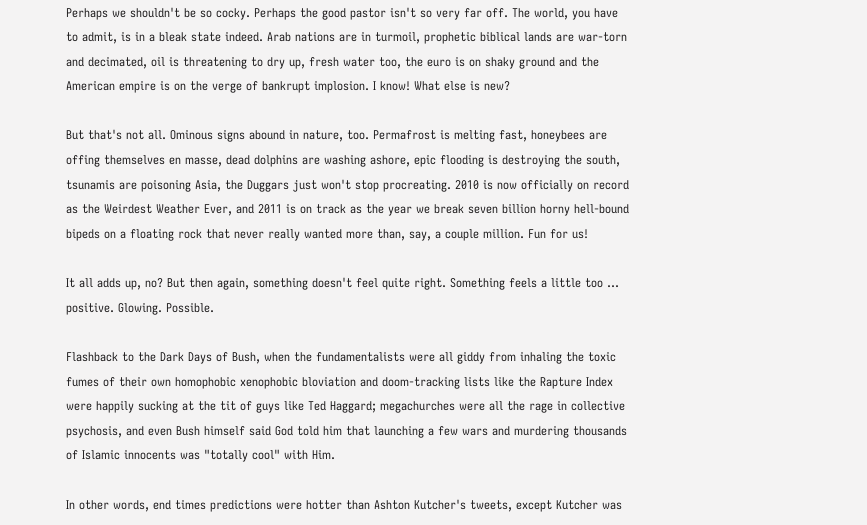Perhaps we shouldn't be so cocky. Perhaps the good pastor isn't so very far off. The world, you have to admit, is in a bleak state indeed. Arab nations are in turmoil, prophetic biblical lands are war-torn and decimated, oil is threatening to dry up, fresh water too, the euro is on shaky ground and the American empire is on the verge of bankrupt implosion. I know! What else is new?

But that's not all. Ominous signs abound in nature, too. Permafrost is melting fast, honeybees are offing themselves en masse, dead dolphins are washing ashore, epic flooding is destroying the south, tsunamis are poisoning Asia, the Duggars just won't stop procreating. 2010 is now officially on record as the Weirdest Weather Ever, and 2011 is on track as the year we break seven billion horny hell-bound bipeds on a floating rock that never really wanted more than, say, a couple million. Fun for us!

It all adds up, no? But then again, something doesn't feel quite right. Something feels a little too ... positive. Glowing. Possible.

Flashback to the Dark Days of Bush, when the fundamentalists were all giddy from inhaling the toxic fumes of their own homophobic xenophobic bloviation and doom-tracking lists like the Rapture Index were happily sucking at the tit of guys like Ted Haggard; megachurches were all the rage in collective psychosis, and even Bush himself said God told him that launching a few wars and murdering thousands of Islamic innocents was "totally cool" with Him.

In other words, end times predictions were hotter than Ashton Kutcher's tweets, except Kutcher was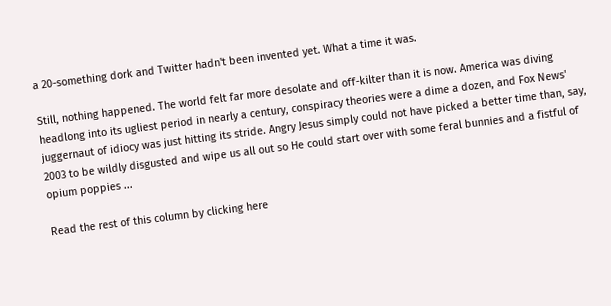a 20-something dork and Twitter hadn't been invented yet. What a time it was.

Still, nothing happened. The world felt far more desolate and off-kilter than it is now. America was diving headlong into its ugliest period in nearly a century, conspiracy theories were a dime a dozen, and Fox News' juggernaut of idiocy was just hitting its stride. Angry Jesus simply could not have picked a better time than, say, 2003 to be wildly disgusted and wipe us all out so He could start over with some feral bunnies and a fistful of opium poppies ...

Read the rest of this column by clicking here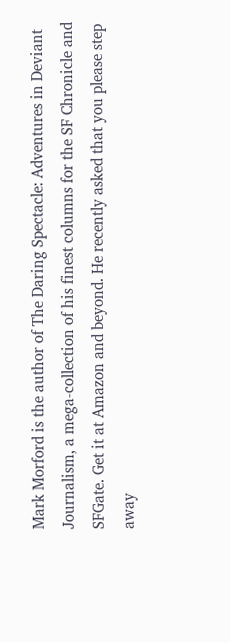Mark Morford is the author of The Daring Spectacle: Adventures in Deviant Journalism, a mega-collection of his finest columns for the SF Chronicle and SFGate. Get it at Amazon and beyond. He recently asked that you please step away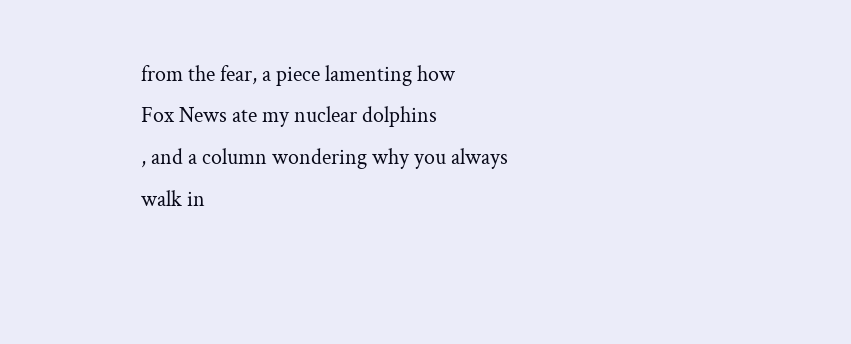from the fear, a piece lamenting how
Fox News ate my nuclear dolphins
, and a column wondering why you always walk in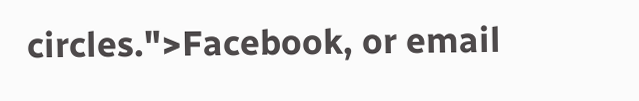circles.">Facebook, or email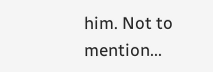him. Not to mention...